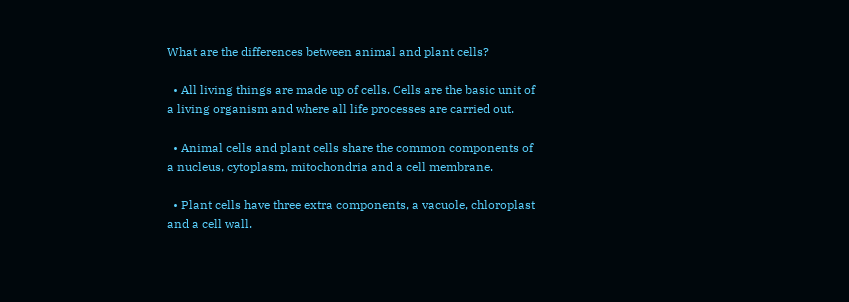What are the differences between animal and plant cells?

  • All living things are made up of cells. Cells are the basic unit of a living organism and where all life processes are carried out.

  • Animal cells and plant cells share the common components of a nucleus, cytoplasm, mitochondria and a cell membrane.

  • Plant cells have three extra components, a vacuole, chloroplast and a cell wall.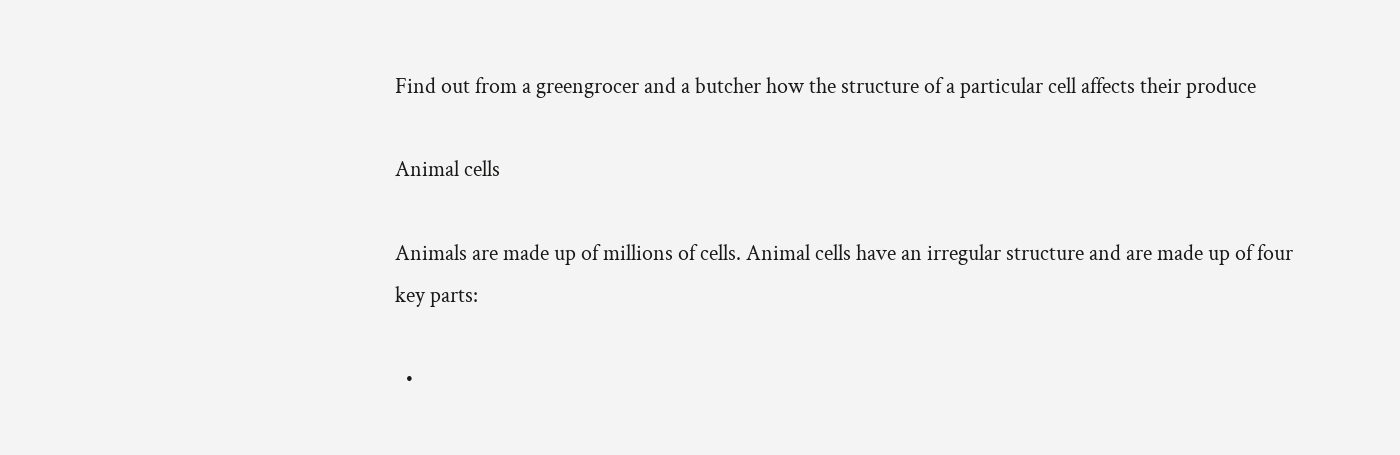Find out from a greengrocer and a butcher how the structure of a particular cell affects their produce

Animal cells

Animals are made up of millions of cells. Animal cells have an irregular structure and are made up of four key parts:

  •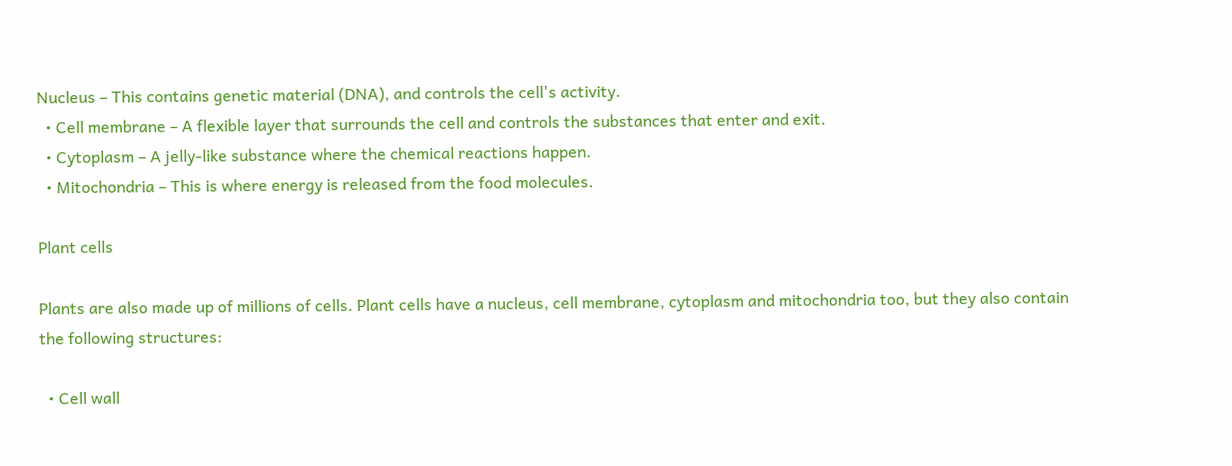Nucleus – This contains genetic material (DNA), and controls the cell's activity.
  • Cell membrane – A flexible layer that surrounds the cell and controls the substances that enter and exit.
  • Cytoplasm – A jelly-like substance where the chemical reactions happen.
  • Mitochondria – This is where energy is released from the food molecules.

Plant cells

Plants are also made up of millions of cells. Plant cells have a nucleus, cell membrane, cytoplasm and mitochondria too, but they also contain the following structures:

  • Cell wall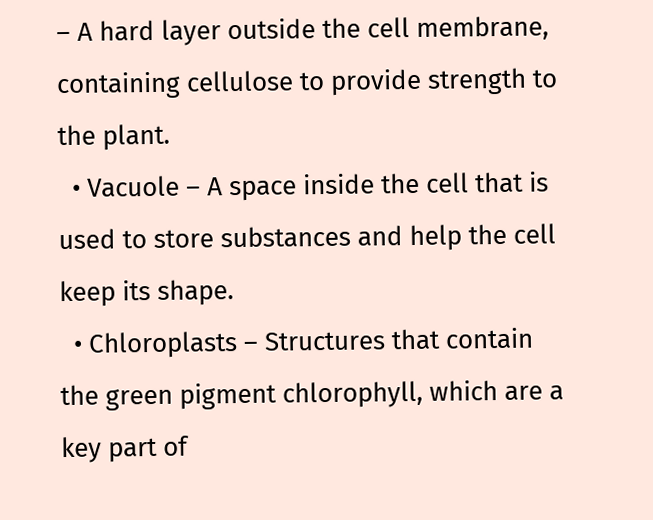– A hard layer outside the cell membrane, containing cellulose to provide strength to the plant.
  • Vacuole – A space inside the cell that is used to store substances and help the cell keep its shape.
  • Chloroplasts – Structures that contain the green pigment chlorophyll, which are a key part of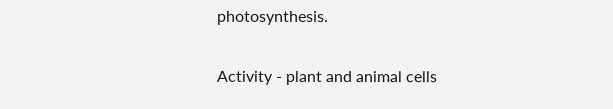photosynthesis.

Activity - plant and animal cells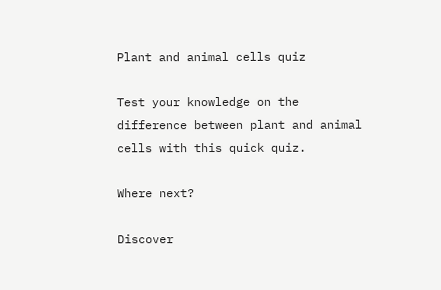Plant and animal cells quiz

Test your knowledge on the difference between plant and animal cells with this quick quiz.

Where next?

Discover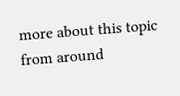more about this topic from around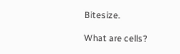Bitesize.

What are cells?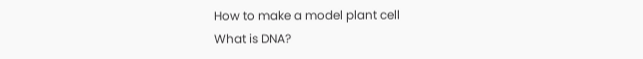How to make a model plant cell
What is DNA?